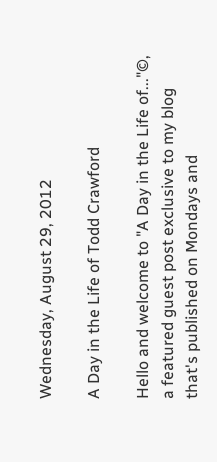Wednesday, August 29, 2012

A Day in the Life of Todd Crawford

Hello and welcome to "A Day in the Life of..."©, a featured guest post exclusive to my blog that's published on Mondays and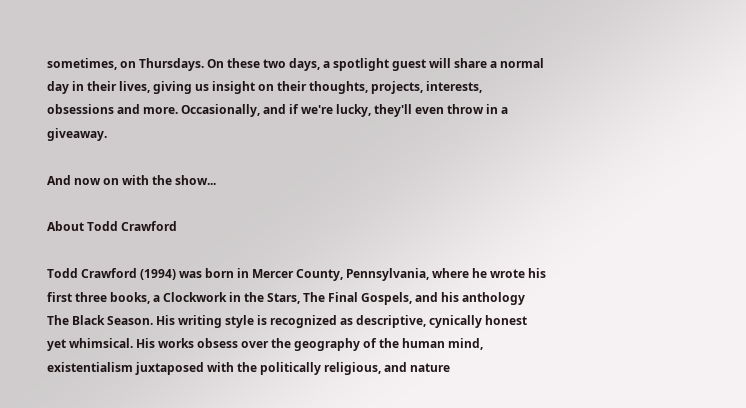sometimes, on Thursdays. On these two days, a spotlight guest will share a normal day in their lives, giving us insight on their thoughts, projects, interests, obsessions and more. Occasionally, and if we're lucky, they'll even throw in a giveaway.

And now on with the show...

About Todd Crawford

Todd Crawford (1994) was born in Mercer County, Pennsylvania, where he wrote his first three books, a Clockwork in the Stars, The Final Gospels, and his anthology The Black Season. His writing style is recognized as descriptive, cynically honest yet whimsical. His works obsess over the geography of the human mind, existentialism juxtaposed with the politically religious, and nature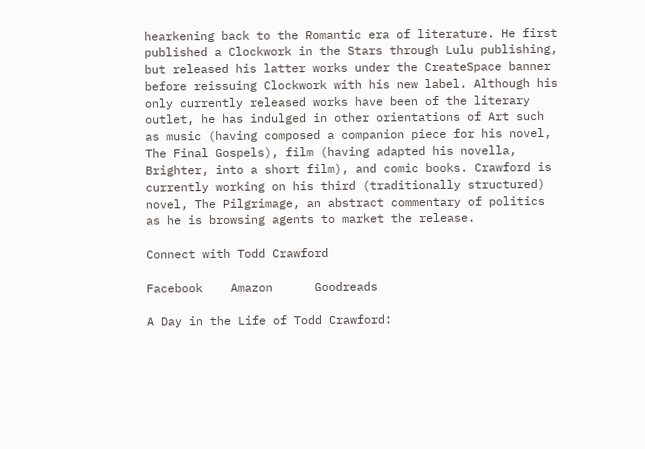hearkening back to the Romantic era of literature. He first published a Clockwork in the Stars through Lulu publishing, but released his latter works under the CreateSpace banner before reissuing Clockwork with his new label. Although his only currently released works have been of the literary outlet, he has indulged in other orientations of Art such as music (having composed a companion piece for his novel, The Final Gospels), film (having adapted his novella, Brighter, into a short film), and comic books. Crawford is currently working on his third (traditionally structured) novel, The Pilgrimage, an abstract commentary of politics as he is browsing agents to market the release.

Connect with Todd Crawford

Facebook    Amazon      Goodreads

A Day in the Life of Todd Crawford: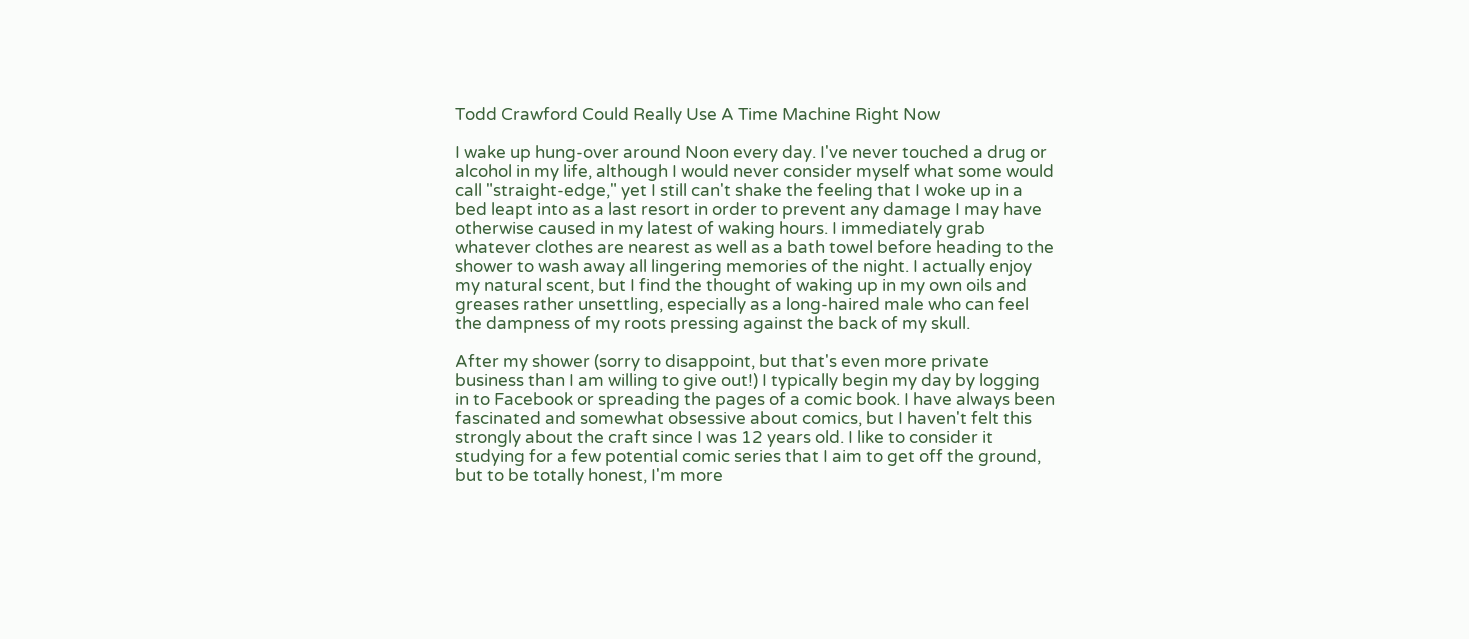Todd Crawford Could Really Use A Time Machine Right Now

I wake up hung-over around Noon every day. I've never touched a drug or alcohol in my life, although I would never consider myself what some would call "straight-edge," yet I still can't shake the feeling that I woke up in a bed leapt into as a last resort in order to prevent any damage I may have otherwise caused in my latest of waking hours. I immediately grab whatever clothes are nearest as well as a bath towel before heading to the shower to wash away all lingering memories of the night. I actually enjoy my natural scent, but I find the thought of waking up in my own oils and greases rather unsettling, especially as a long-haired male who can feel the dampness of my roots pressing against the back of my skull.

After my shower (sorry to disappoint, but that's even more private business than I am willing to give out!) I typically begin my day by logging in to Facebook or spreading the pages of a comic book. I have always been fascinated and somewhat obsessive about comics, but I haven't felt this strongly about the craft since I was 12 years old. I like to consider it studying for a few potential comic series that I aim to get off the ground, but to be totally honest, I'm more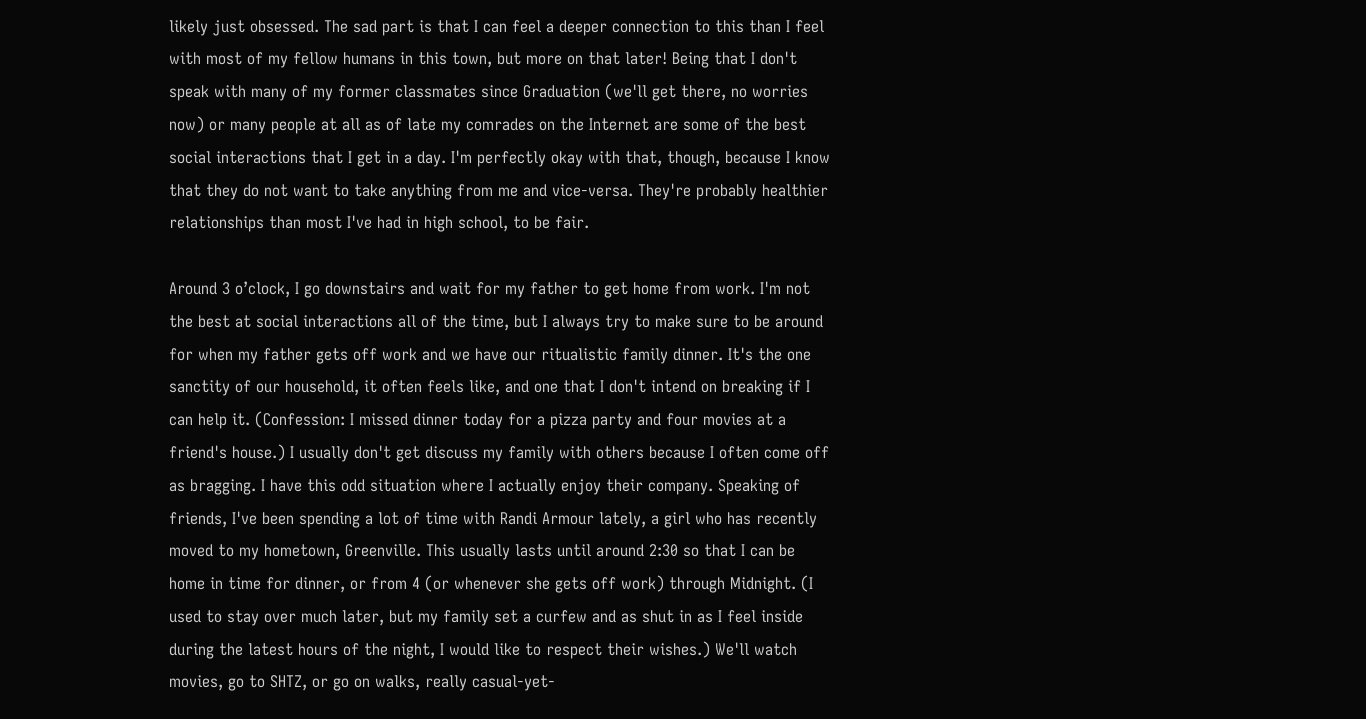likely just obsessed. The sad part is that I can feel a deeper connection to this than I feel with most of my fellow humans in this town, but more on that later! Being that I don't speak with many of my former classmates since Graduation (we'll get there, no worries now) or many people at all as of late my comrades on the Internet are some of the best social interactions that I get in a day. I'm perfectly okay with that, though, because I know that they do not want to take anything from me and vice-versa. They're probably healthier relationships than most I've had in high school, to be fair.

Around 3 o’clock, I go downstairs and wait for my father to get home from work. I'm not the best at social interactions all of the time, but I always try to make sure to be around for when my father gets off work and we have our ritualistic family dinner. It's the one sanctity of our household, it often feels like, and one that I don't intend on breaking if I can help it. (Confession: I missed dinner today for a pizza party and four movies at a friend's house.) I usually don't get discuss my family with others because I often come off as bragging. I have this odd situation where I actually enjoy their company. Speaking of friends, I've been spending a lot of time with Randi Armour lately, a girl who has recently moved to my hometown, Greenville. This usually lasts until around 2:30 so that I can be home in time for dinner, or from 4 (or whenever she gets off work) through Midnight. (I used to stay over much later, but my family set a curfew and as shut in as I feel inside during the latest hours of the night, I would like to respect their wishes.) We'll watch movies, go to SHTZ, or go on walks, really casual-yet-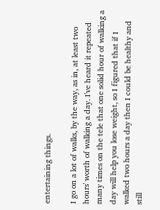entertaining things.

I go on a lot of walks, by the way, as in, at least two hours' worth of walking a day. I've heard it repeated many times on the tele that one solid hour of walking a day will help you lose weight, so I figured that if I walked two hours a day then I could be healthy and still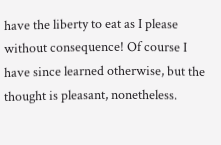have the liberty to eat as I please without consequence! Of course I have since learned otherwise, but the thought is pleasant, nonetheless.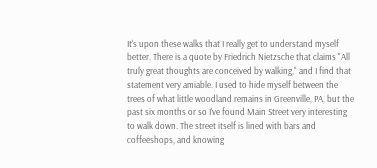It's upon these walks that I really get to understand myself better. There is a quote by Friedrich Nietzsche that claims "All truly great thoughts are conceived by walking," and I find that statement very amiable. I used to hide myself between the trees of what little woodland remains in Greenville, PA, but the past six months or so I've found Main Street very interesting to walk down. The street itself is lined with bars and coffeeshops, and knowing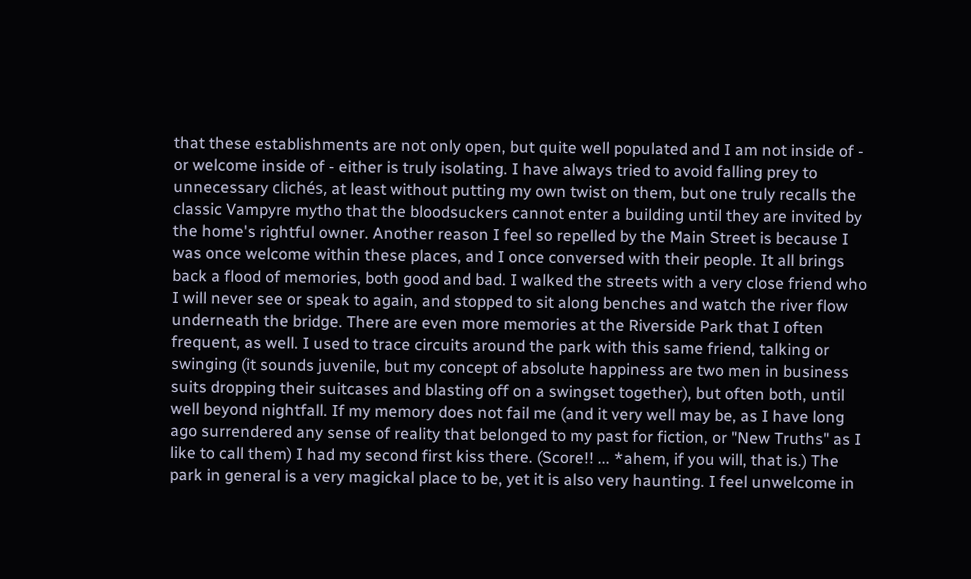that these establishments are not only open, but quite well populated and I am not inside of - or welcome inside of - either is truly isolating. I have always tried to avoid falling prey to unnecessary clichés, at least without putting my own twist on them, but one truly recalls the classic Vampyre mytho that the bloodsuckers cannot enter a building until they are invited by the home's rightful owner. Another reason I feel so repelled by the Main Street is because I was once welcome within these places, and I once conversed with their people. It all brings back a flood of memories, both good and bad. I walked the streets with a very close friend who I will never see or speak to again, and stopped to sit along benches and watch the river flow underneath the bridge. There are even more memories at the Riverside Park that I often frequent, as well. I used to trace circuits around the park with this same friend, talking or swinging (it sounds juvenile, but my concept of absolute happiness are two men in business suits dropping their suitcases and blasting off on a swingset together), but often both, until well beyond nightfall. If my memory does not fail me (and it very well may be, as I have long ago surrendered any sense of reality that belonged to my past for fiction, or "New Truths" as I like to call them) I had my second first kiss there. (Score!! ... *ahem, if you will, that is.) The park in general is a very magickal place to be, yet it is also very haunting. I feel unwelcome in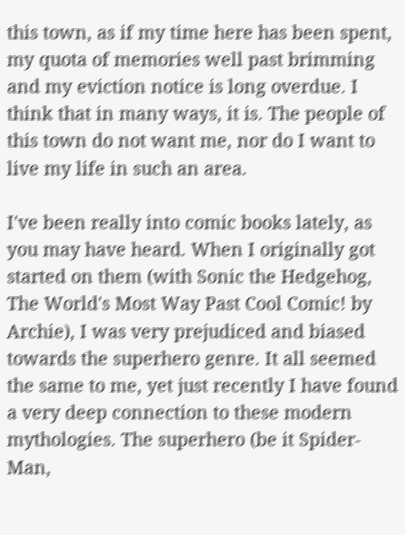this town, as if my time here has been spent, my quota of memories well past brimming and my eviction notice is long overdue. I think that in many ways, it is. The people of this town do not want me, nor do I want to live my life in such an area.

I've been really into comic books lately, as you may have heard. When I originally got
started on them (with Sonic the Hedgehog, The World's Most Way Past Cool Comic! by Archie), I was very prejudiced and biased towards the superhero genre. It all seemed the same to me, yet just recently I have found a very deep connection to these modern mythologies. The superhero (be it Spider-Man,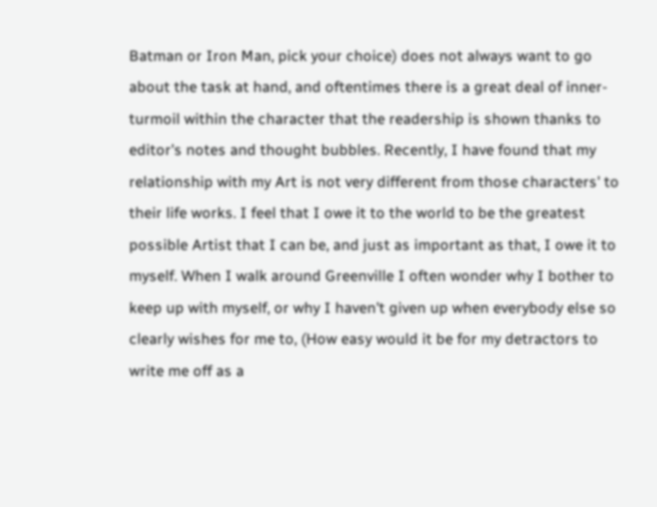Batman or Iron Man, pick your choice) does not always want to go about the task at hand, and oftentimes there is a great deal of inner-turmoil within the character that the readership is shown thanks to editor's notes and thought bubbles. Recently, I have found that my relationship with my Art is not very different from those characters' to their life works. I feel that I owe it to the world to be the greatest possible Artist that I can be, and just as important as that, I owe it to myself. When I walk around Greenville I often wonder why I bother to keep up with myself, or why I haven't given up when everybody else so clearly wishes for me to, (How easy would it be for my detractors to write me off as a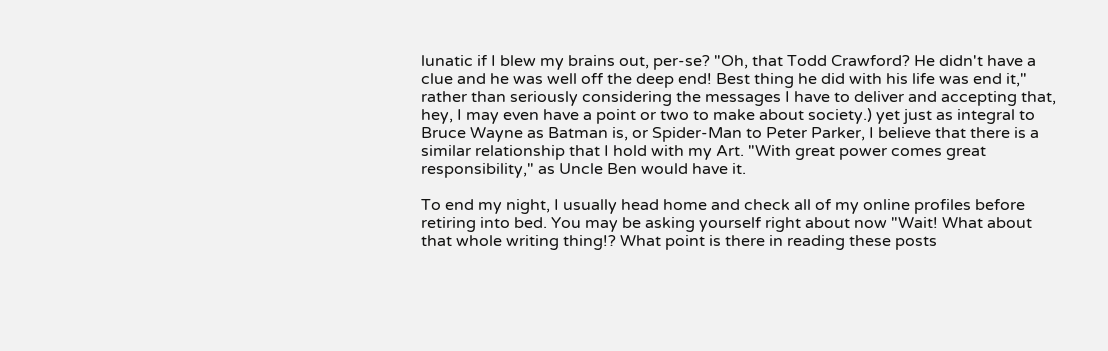lunatic if I blew my brains out, per-se? "Oh, that Todd Crawford? He didn't have a clue and he was well off the deep end! Best thing he did with his life was end it," rather than seriously considering the messages I have to deliver and accepting that, hey, I may even have a point or two to make about society.) yet just as integral to Bruce Wayne as Batman is, or Spider-Man to Peter Parker, I believe that there is a similar relationship that I hold with my Art. "With great power comes great responsibility," as Uncle Ben would have it.

To end my night, I usually head home and check all of my online profiles before retiring into bed. You may be asking yourself right about now "Wait! What about that whole writing thing!? What point is there in reading these posts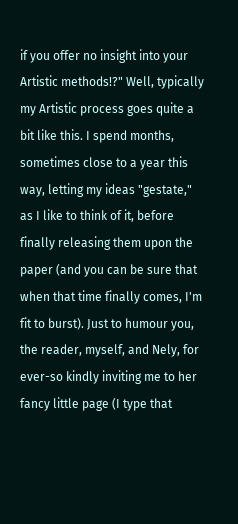if you offer no insight into your Artistic methods!?" Well, typically my Artistic process goes quite a bit like this. I spend months, sometimes close to a year this way, letting my ideas "gestate," as I like to think of it, before finally releasing them upon the paper (and you can be sure that when that time finally comes, I'm fit to burst). Just to humour you, the reader, myself, and Nely, for ever-so kindly inviting me to her fancy little page (I type that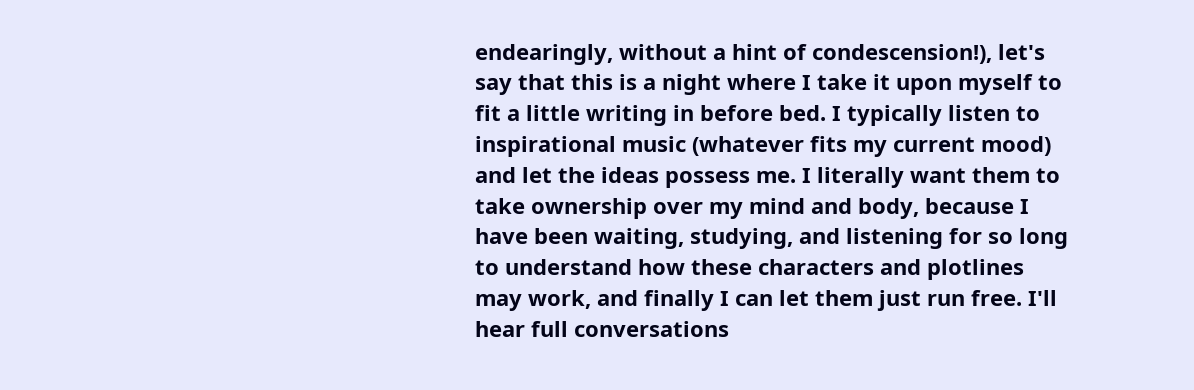endearingly, without a hint of condescension!), let's say that this is a night where I take it upon myself to fit a little writing in before bed. I typically listen to inspirational music (whatever fits my current mood) and let the ideas possess me. I literally want them to take ownership over my mind and body, because I have been waiting, studying, and listening for so long to understand how these characters and plotlines may work, and finally I can let them just run free. I'll hear full conversations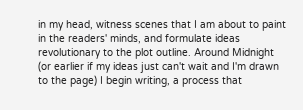in my head, witness scenes that I am about to paint in the readers' minds, and formulate ideas revolutionary to the plot outline. Around Midnight (or earlier if my ideas just can't wait and I'm drawn to the page) I begin writing, a process that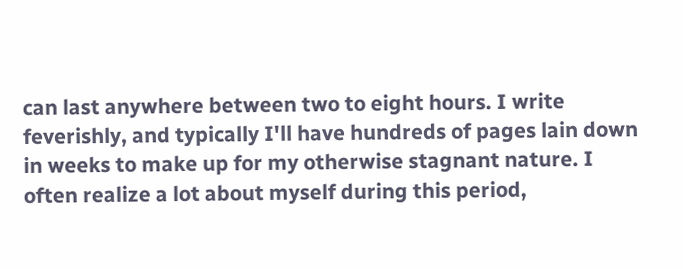can last anywhere between two to eight hours. I write feverishly, and typically I'll have hundreds of pages lain down in weeks to make up for my otherwise stagnant nature. I often realize a lot about myself during this period,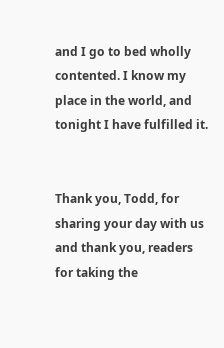and I go to bed wholly contented. I know my place in the world, and tonight I have fulfilled it.


Thank you, Todd, for sharing your day with us and thank you, readers for taking the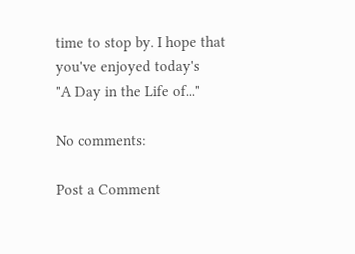time to stop by. I hope that you've enjoyed today's
"A Day in the Life of..."

No comments:

Post a Comment